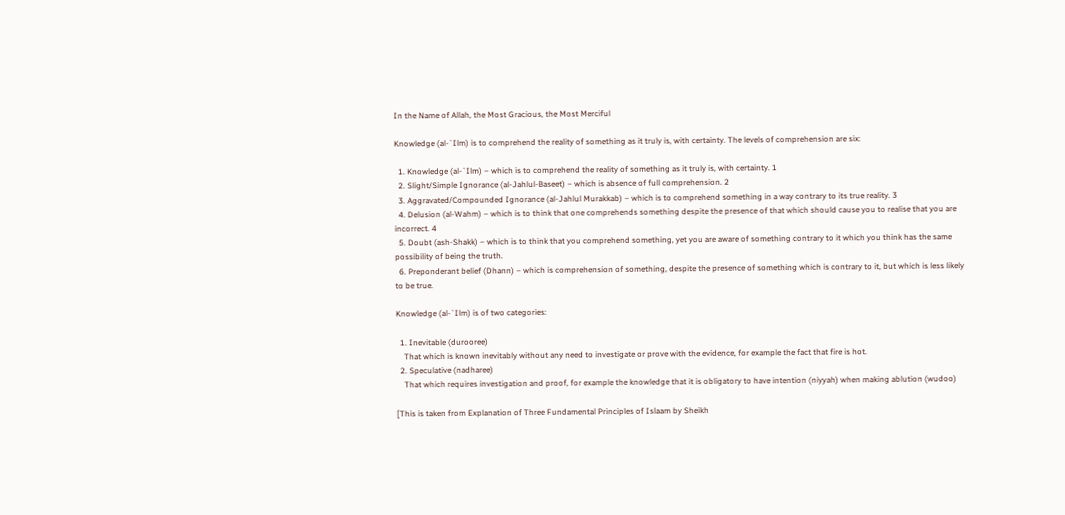In the Name of Allah, the Most Gracious, the Most Merciful

Knowledge (al-`Ilm) is to comprehend the reality of something as it truly is, with certainty. The levels of comprehension are six:

  1. Knowledge (al-`Ilm) – which is to comprehend the reality of something as it truly is, with certainty. 1
  2. Slight/Simple Ignorance (al-Jahlul-Baseet) – which is absence of full comprehension. 2
  3. Aggravated/Compounded Ignorance (al-Jahlul Murakkab) – which is to comprehend something in a way contrary to its true reality. 3
  4. Delusion (al-Wahm) – which is to think that one comprehends something despite the presence of that which should cause you to realise that you are incorrect. 4
  5. Doubt (ash-Shakk) – which is to think that you comprehend something, yet you are aware of something contrary to it which you think has the same possibility of being the truth.
  6. Preponderant belief (Dhann) – which is comprehension of something, despite the presence of something which is contrary to it, but which is less likely to be true.

Knowledge (al-`Ilm) is of two categories:

  1. Inevitable (durooree)
    That which is known inevitably without any need to investigate or prove with the evidence, for example the fact that fire is hot.
  2. Speculative (nadharee)
    That which requires investigation and proof, for example the knowledge that it is obligatory to have intention (niyyah) when making ablution (wudoo)

[This is taken from Explanation of Three Fundamental Principles of Islaam by Sheikh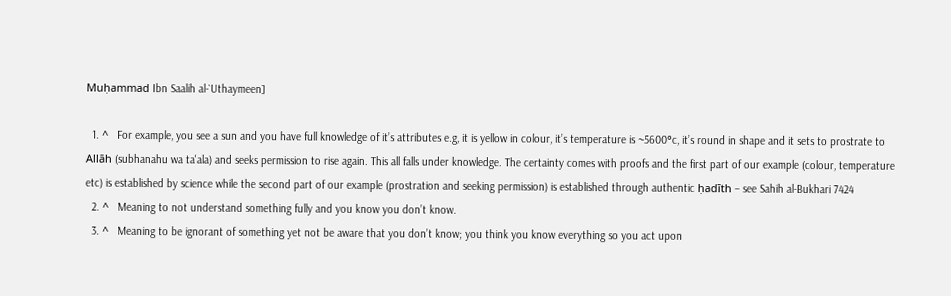Muḥammad Ibn Saalih al-`Uthaymeen]

  1. ^   For example, you see a sun and you have full knowledge of it’s attributes e.g, it is yellow in colour, it’s temperature is ~5600°c, it’s round in shape and it sets to prostrate to Allāh (subhanahu wa ta'ala) and seeks permission to rise again. This all falls under knowledge. The certainty comes with proofs and the first part of our example (colour, temperature etc) is established by science while the second part of our example (prostration and seeking permission) is established through authentic ḥadīth – see Sahih al-Bukhari 7424
  2. ^   Meaning to not understand something fully and you know you don’t know.
  3. ^   Meaning to be ignorant of something yet not be aware that you don’t know; you think you know everything so you act upon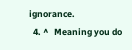ignorance.
  4. ^   Meaning you do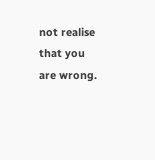not realise that you are wrong.